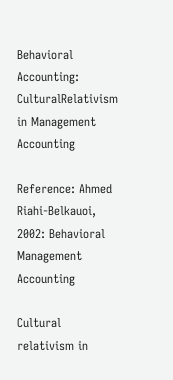Behavioral Accounting: CulturalRelativism in Management Accounting

Reference: Ahmed Riahi-Belkauoi, 2002: Behavioral Management Accounting

Cultural relativism in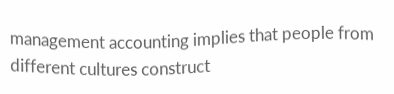management accounting implies that people from different cultures construct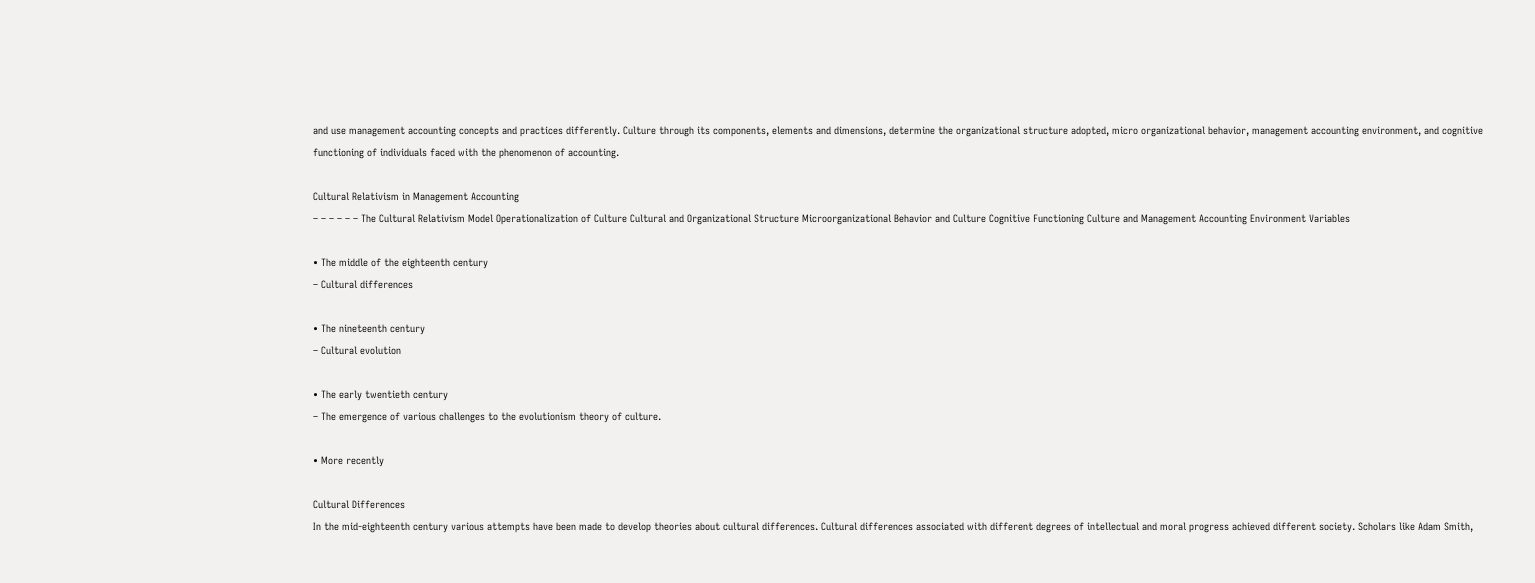and use management accounting concepts and practices differently. Culture through its components, elements and dimensions, determine the organizational structure adopted, micro organizational behavior, management accounting environment, and cognitive functioning of individuals faced with the phenomenon of accounting.

Cultural Relativism in Management Accounting
– – – – – – The Cultural Relativism Model Operationalization of Culture Cultural and Organizational Structure Microorganizational Behavior and Culture Cognitive Functioning Culture and Management Accounting Environment Variables

• The middle of the eighteenth century
– Cultural differences

• The nineteenth century
– Cultural evolution

• The early twentieth century
– The emergence of various challenges to the evolutionism theory of culture.

• More recently

Cultural Differences
In the mid-eighteenth century various attempts have been made to develop theories about cultural differences. Cultural differences associated with different degrees of intellectual and moral progress achieved different society. Scholars like Adam Smith,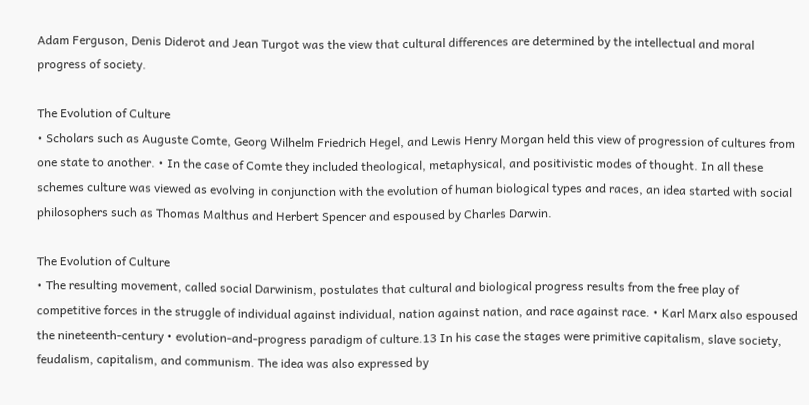Adam Ferguson, Denis Diderot and Jean Turgot was the view that cultural differences are determined by the intellectual and moral progress of society.

The Evolution of Culture
• Scholars such as Auguste Comte, Georg Wilhelm Friedrich Hegel, and Lewis Henry Morgan held this view of progression of cultures from one state to another. • In the case of Comte they included theological, metaphysical, and positivistic modes of thought. In all these schemes culture was viewed as evolving in conjunction with the evolution of human biological types and races, an idea started with social philosophers such as Thomas Malthus and Herbert Spencer and espoused by Charles Darwin.

The Evolution of Culture
• The resulting movement, called social Darwinism, postulates that cultural and biological progress results from the free play of competitive forces in the struggle of individual against individual, nation against nation, and race against race. • Karl Marx also espoused the nineteenth-century • evolution-and-progress paradigm of culture.13 In his case the stages were primitive capitalism, slave society, feudalism, capitalism, and communism. The idea was also expressed by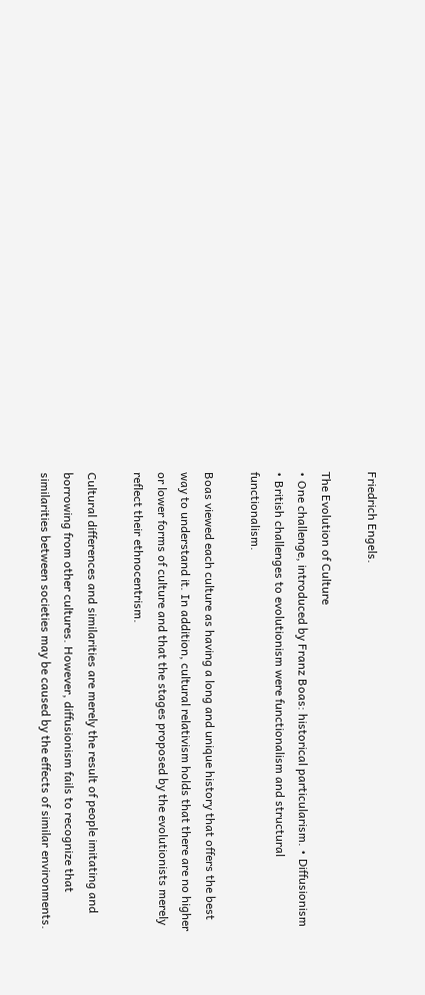Friedrich Engels.

The Evolution of Culture
• One challenge, introduced by Franz Boas: historical particularism. • Diffusionism • British challenges to evolutionism were functionalism and structural functionalism.

Boas viewed each culture as having a long and unique history that offers the best way to understand it. In addition, cultural relativism holds that there are no higher or lower forms of culture and that the stages proposed by the evolutionists merely reflect their ethnocentrism.

Cultural differences and similarities are merely the result of people imitating and borrowing from other cultures. However, diffusionism fails to recognize that similarities between societies may be caused by the effects of similar environments.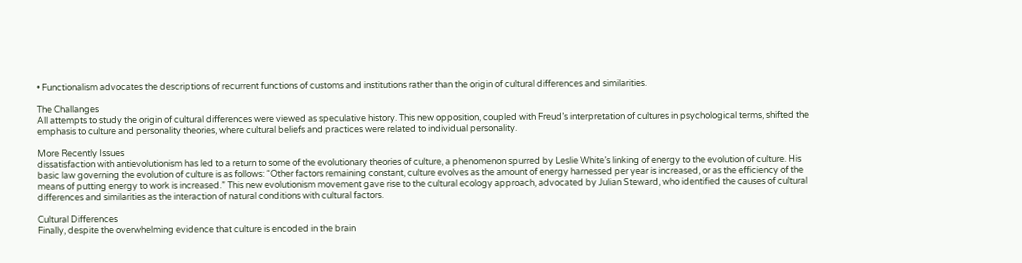• Functionalism advocates the descriptions of recurrent functions of customs and institutions rather than the origin of cultural differences and similarities.

The Challanges
All attempts to study the origin of cultural differences were viewed as speculative history. This new opposition, coupled with Freud’s interpretation of cultures in psychological terms, shifted the emphasis to culture and personality theories, where cultural beliefs and practices were related to individual personality.

More Recently Issues
dissatisfaction with antievolutionism has led to a return to some of the evolutionary theories of culture, a phenomenon spurred by Leslie White’s linking of energy to the evolution of culture. His basic law governing the evolution of culture is as follows: “Other factors remaining constant, culture evolves as the amount of energy harnessed per year is increased, or as the efficiency of the means of putting energy to work is increased.” This new evolutionism movement gave rise to the cultural ecology approach, advocated by Julian Steward, who identified the causes of cultural differences and similarities as the interaction of natural conditions with cultural factors.

Cultural Differences
Finally, despite the overwhelming evidence that culture is encoded in the brain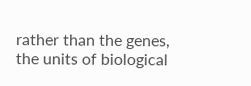rather than the genes, the units of biological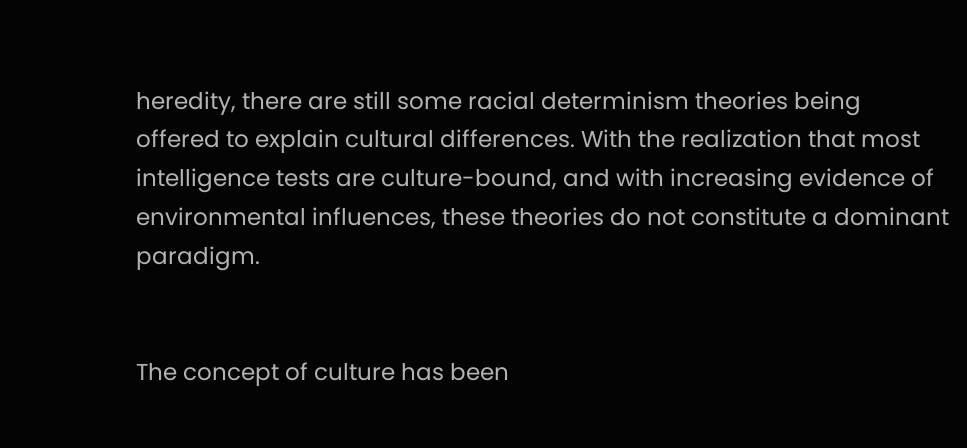heredity, there are still some racial determinism theories being offered to explain cultural differences. With the realization that most intelligence tests are culture-bound, and with increasing evidence of environmental influences, these theories do not constitute a dominant paradigm.


The concept of culture has been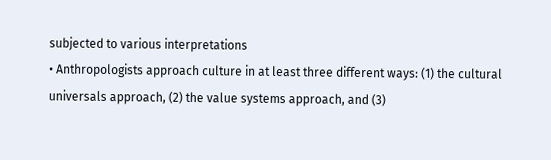subjected to various interpretations
• Anthropologists approach culture in at least three different ways: (1) the cultural universals approach, (2) the value systems approach, and (3)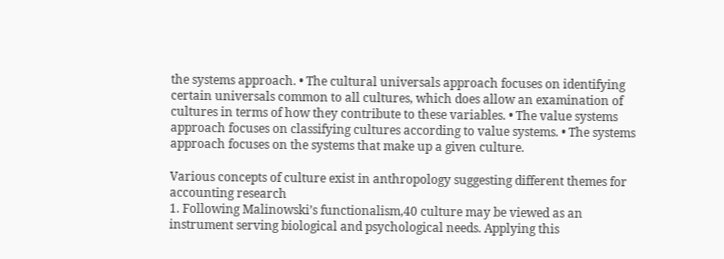the systems approach. • The cultural universals approach focuses on identifying certain universals common to all cultures, which does allow an examination of cultures in terms of how they contribute to these variables. • The value systems approach focuses on classifying cultures according to value systems. • The systems approach focuses on the systems that make up a given culture.

Various concepts of culture exist in anthropology suggesting different themes for accounting research
1. Following Malinowski’s functionalism,40 culture may be viewed as an instrument serving biological and psychological needs. Applying this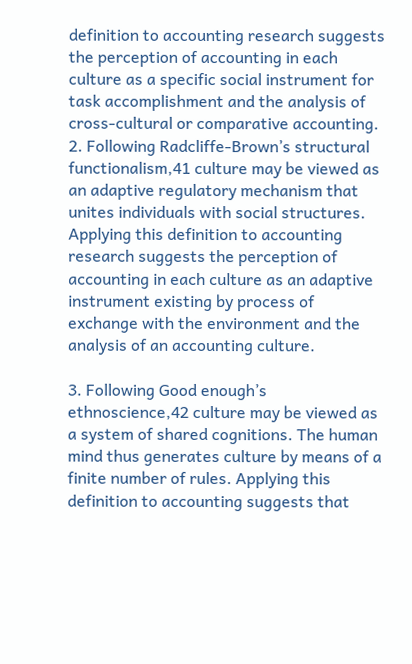definition to accounting research suggests the perception of accounting in each culture as a specific social instrument for task accomplishment and the analysis of cross-cultural or comparative accounting. 2. Following Radcliffe-Brown’s structural functionalism,41 culture may be viewed as an adaptive regulatory mechanism that unites individuals with social structures. Applying this definition to accounting research suggests the perception of accounting in each culture as an adaptive instrument existing by process of exchange with the environment and the analysis of an accounting culture.

3. Following Good enough’s ethnoscience,42 culture may be viewed as a system of shared cognitions. The human mind thus generates culture by means of a finite number of rules. Applying this definition to accounting suggests that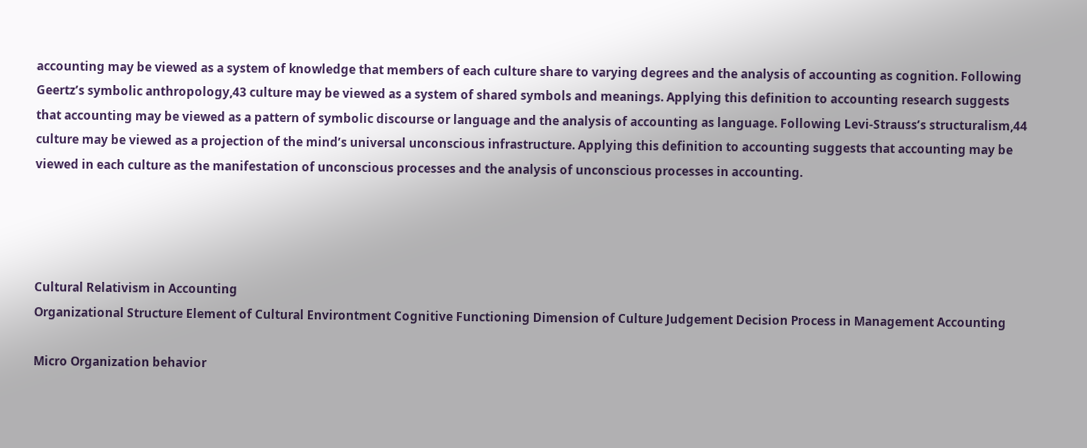accounting may be viewed as a system of knowledge that members of each culture share to varying degrees and the analysis of accounting as cognition. Following Geertz’s symbolic anthropology,43 culture may be viewed as a system of shared symbols and meanings. Applying this definition to accounting research suggests that accounting may be viewed as a pattern of symbolic discourse or language and the analysis of accounting as language. Following Levi-Strauss’s structuralism,44 culture may be viewed as a projection of the mind’s universal unconscious infrastructure. Applying this definition to accounting suggests that accounting may be viewed in each culture as the manifestation of unconscious processes and the analysis of unconscious processes in accounting.




Cultural Relativism in Accounting
Organizational Structure Element of Cultural Environtment Cognitive Functioning Dimension of Culture Judgement Decision Process in Management Accounting

Micro Organization behavior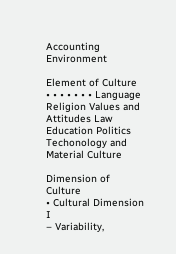Accounting Environment

Element of Culture
• • • • • • • Language Religion Values and Attitudes Law Education Politics Techonology and Material Culture

Dimension of Culture
• Cultural Dimension I
– Variability,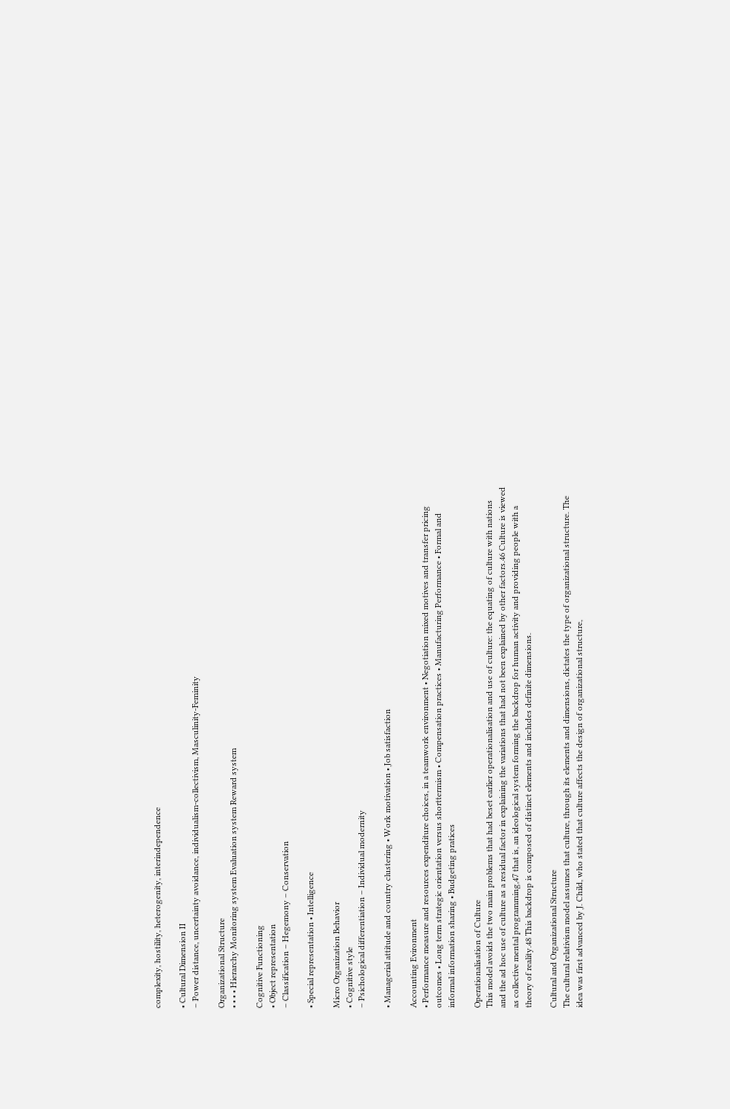complexity, hostility, heterogenity, interindependence

• Cultural Dimension II
– Power distance, uncertainty avoidance, individualism-collectivism, Masculinity-Feminity

Organizational Structure
• • • • Hierarchy Monitoring system Evaluation system Reward system

Cognitive Functioning
• Object representation
– Classification – Hegemony – Conservation

• Special representation • Intelligence

Micro Organization Behavior
• Cognitive style
– Psichological differentiation – Individual modernity

• Managerial attitude and country clustering • Work motivation • Job satisfaction

Accounting Evironment
• Performance measure and resources expenditure choices, in a teamwork environment • Negotiation mixed motives and transfer pricing outcomes • Long term strategic orientation versus shorttermism • Compensation practices • Manufacturing Performance • Formal and informal information sharing • Budgeting pratices

Operationalisation of Culture
This model avoids the two main problems that had beset earlier operationalisation and use of culture: the equating of culture with nations and the ad hoc use of culture as a residual factor in explaining the variations that had not been explained by other factors.46 Culture is viewed as collective mental programming,47 that is, an ideological system forming the backdrop for human activity and providing people with a theory of reality.48 This backdrop is composed of distinct elements and includes definite dimensions.

Cultural and Organizational Structure
The cultural relativism model assumes that culture, through its elements and dimensions, dictates the type of organizational structure. The idea was first advanced by J. Child, who stated that culture affects the design of organizational structure,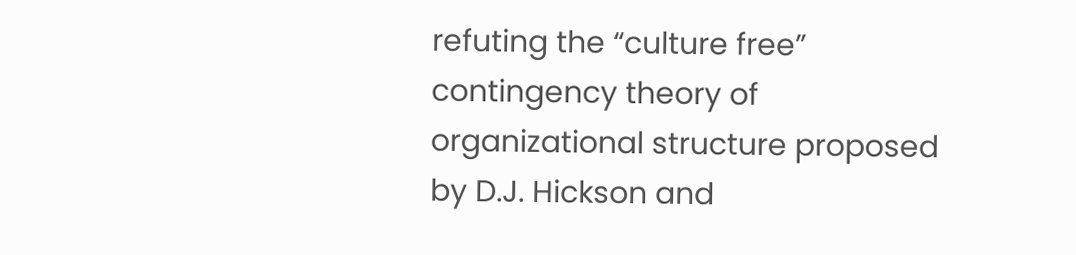refuting the “culture free” contingency theory of organizational structure proposed by D.J. Hickson and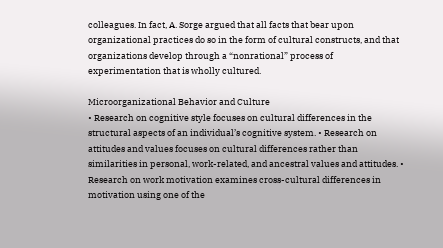colleagues. In fact, A. Sorge argued that all facts that bear upon organizational practices do so in the form of cultural constructs, and that organizations develop through a “nonrational” process of experimentation that is wholly cultured.

Microorganizational Behavior and Culture
• Research on cognitive style focuses on cultural differences in the structural aspects of an individual’s cognitive system. • Research on attitudes and values focuses on cultural differences rather than similarities in personal, work-related, and ancestral values and attitudes. • Research on work motivation examines cross-cultural differences in motivation using one of the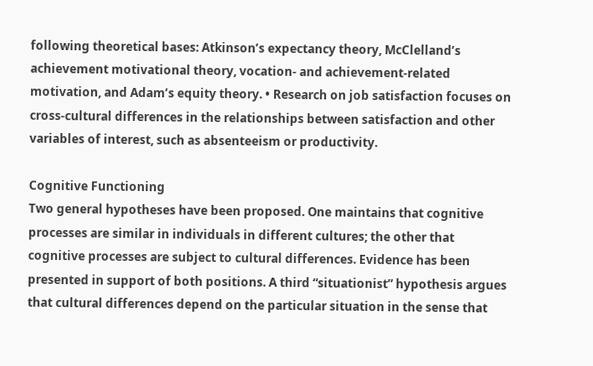following theoretical bases: Atkinson’s expectancy theory, McClelland’s achievement motivational theory, vocation- and achievement-related motivation, and Adam’s equity theory. • Research on job satisfaction focuses on cross-cultural differences in the relationships between satisfaction and other variables of interest, such as absenteeism or productivity.

Cognitive Functioning
Two general hypotheses have been proposed. One maintains that cognitive processes are similar in individuals in different cultures; the other that cognitive processes are subject to cultural differences. Evidence has been presented in support of both positions. A third “situationist” hypothesis argues that cultural differences depend on the particular situation in the sense that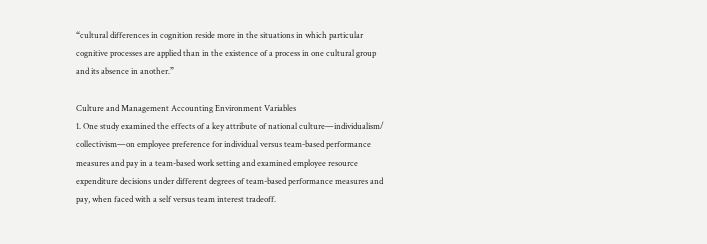“cultural differences in cognition reside more in the situations in which particular cognitive processes are applied than in the existence of a process in one cultural group and its absence in another.”

Culture and Management Accounting Environment Variables
1. One study examined the effects of a key attribute of national culture—individualism/ collectivism—on employee preference for individual versus team-based performance measures and pay in a team-based work setting and examined employee resource expenditure decisions under different degrees of team-based performance measures and pay, when faced with a self versus team interest tradeoff.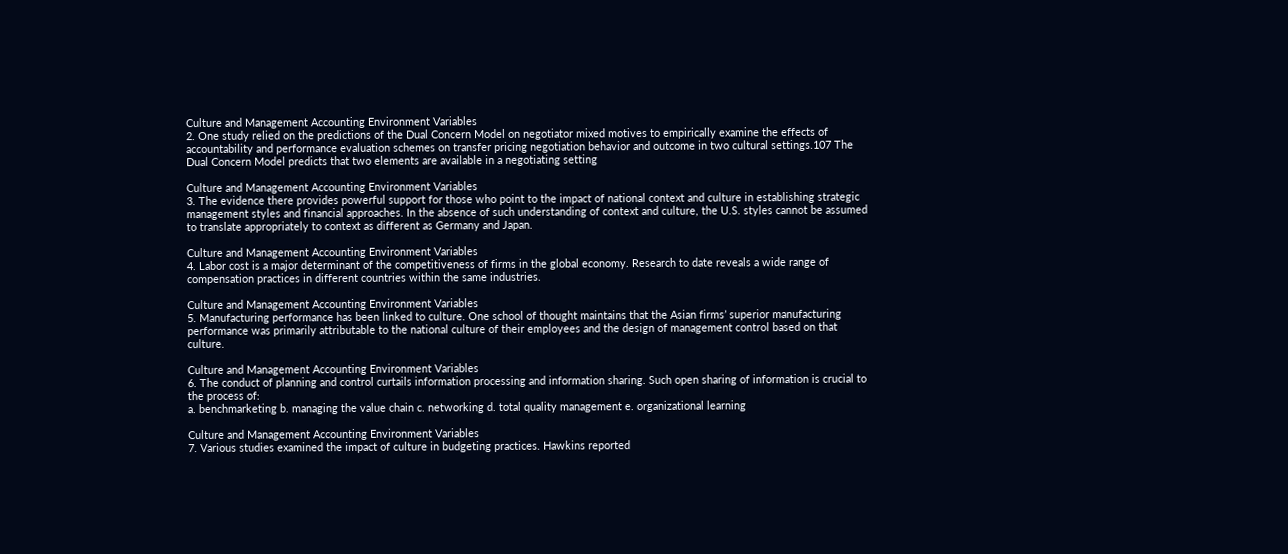Culture and Management Accounting Environment Variables
2. One study relied on the predictions of the Dual Concern Model on negotiator mixed motives to empirically examine the effects of accountability and performance evaluation schemes on transfer pricing negotiation behavior and outcome in two cultural settings.107 The Dual Concern Model predicts that two elements are available in a negotiating setting

Culture and Management Accounting Environment Variables
3. The evidence there provides powerful support for those who point to the impact of national context and culture in establishing strategic management styles and financial approaches. In the absence of such understanding of context and culture, the U.S. styles cannot be assumed to translate appropriately to context as different as Germany and Japan.

Culture and Management Accounting Environment Variables
4. Labor cost is a major determinant of the competitiveness of firms in the global economy. Research to date reveals a wide range of compensation practices in different countries within the same industries.

Culture and Management Accounting Environment Variables
5. Manufacturing performance has been linked to culture. One school of thought maintains that the Asian firms’ superior manufacturing performance was primarily attributable to the national culture of their employees and the design of management control based on that culture.

Culture and Management Accounting Environment Variables
6. The conduct of planning and control curtails information processing and information sharing. Such open sharing of information is crucial to the process of:
a. benchmarketing b. managing the value chain c. networking d. total quality management e. organizational learning

Culture and Management Accounting Environment Variables
7. Various studies examined the impact of culture in budgeting practices. Hawkins reported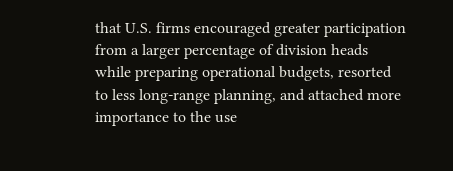that U.S. firms encouraged greater participation from a larger percentage of division heads while preparing operational budgets, resorted to less long-range planning, and attached more importance to the use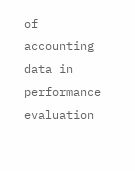of accounting data in performance evaluation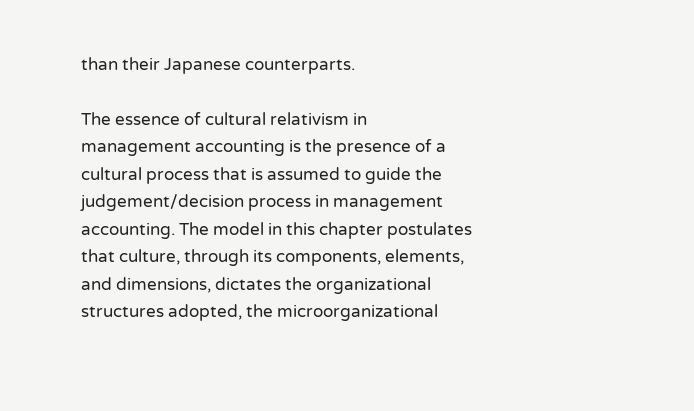than their Japanese counterparts.

The essence of cultural relativism in management accounting is the presence of a cultural process that is assumed to guide the judgement/decision process in management accounting. The model in this chapter postulates that culture, through its components, elements, and dimensions, dictates the organizational structures adopted, the microorganizational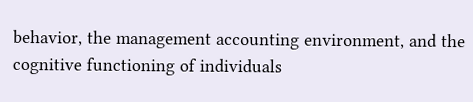behavior, the management accounting environment, and the cognitive functioning of individuals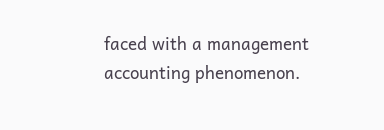faced with a management accounting phenomenon.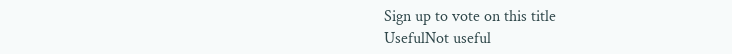Sign up to vote on this title
UsefulNot useful